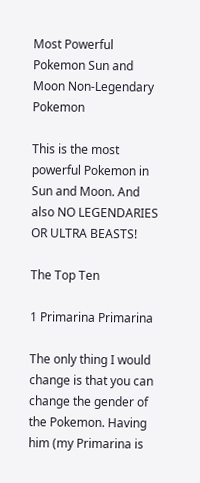Most Powerful Pokemon Sun and Moon Non-Legendary Pokemon

This is the most powerful Pokemon in Sun and Moon. And also NO LEGENDARIES OR ULTRA BEASTS!

The Top Ten

1 Primarina Primarina

The only thing I would change is that you can change the gender of the Pokemon. Having him (my Primarina is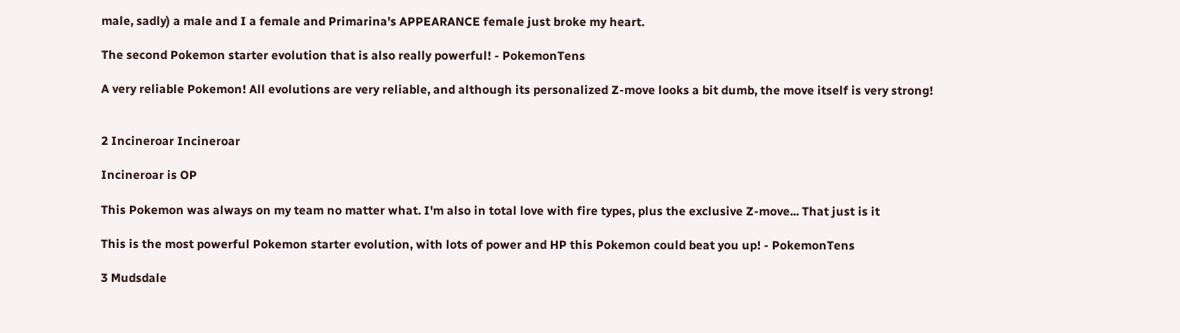male, sadly) a male and I a female and Primarina's APPEARANCE female just broke my heart.

The second Pokemon starter evolution that is also really powerful! - PokemonTens

A very reliable Pokemon! All evolutions are very reliable, and although its personalized Z-move looks a bit dumb, the move itself is very strong!


2 Incineroar Incineroar

Incineroar is OP

This Pokemon was always on my team no matter what. I'm also in total love with fire types, plus the exclusive Z-move... That just is it

This is the most powerful Pokemon starter evolution, with lots of power and HP this Pokemon could beat you up! - PokemonTens

3 Mudsdale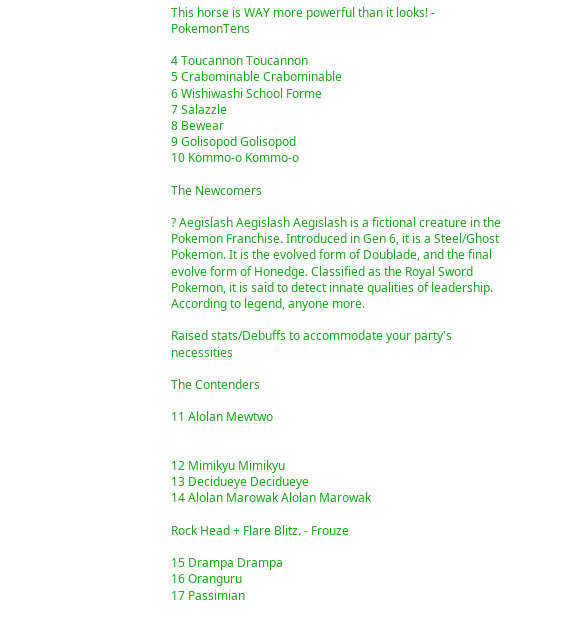This horse is WAY more powerful than it looks! - PokemonTens

4 Toucannon Toucannon
5 Crabominable Crabominable
6 Wishiwashi School Forme
7 Salazzle
8 Bewear
9 Golisopod Golisopod
10 Kommo-o Kommo-o

The Newcomers

? Aegislash Aegislash Aegislash is a fictional creature in the Pokemon Franchise. Introduced in Gen 6, it is a Steel/Ghost Pokemon. It is the evolved form of Doublade, and the final evolve form of Honedge. Classified as the Royal Sword Pokemon, it is said to detect innate qualities of leadership. According to legend, anyone more.

Raised stats/Debuffs to accommodate your party's necessities

The Contenders

11 Alolan Mewtwo


12 Mimikyu Mimikyu
13 Decidueye Decidueye
14 Alolan Marowak Alolan Marowak

Rock Head + Flare Blitz. - Frouze

15 Drampa Drampa
16 Oranguru
17 Passimian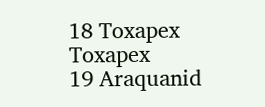18 Toxapex Toxapex
19 Araquanid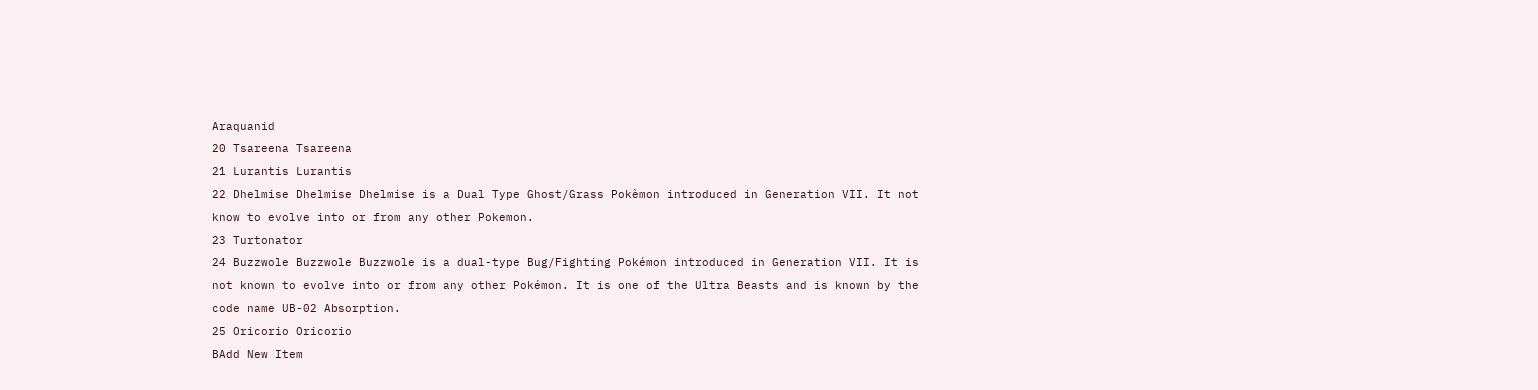Araquanid
20 Tsareena Tsareena
21 Lurantis Lurantis
22 Dhelmise Dhelmise Dhelmise is a Dual Type Ghost/Grass Pokèmon introduced in Generation VII. It not know to evolve into or from any other Pokemon.
23 Turtonator
24 Buzzwole Buzzwole Buzzwole is a dual-type Bug/Fighting Pokémon introduced in Generation VII. It is not known to evolve into or from any other Pokémon. It is one of the Ultra Beasts and is known by the code name UB-02 Absorption.
25 Oricorio Oricorio
BAdd New Item